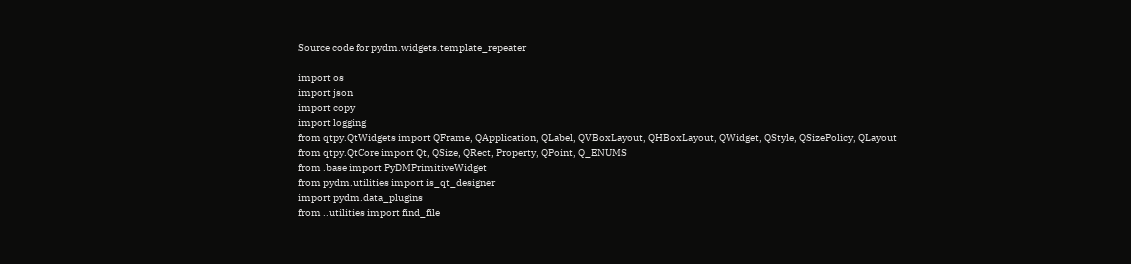Source code for pydm.widgets.template_repeater

import os
import json
import copy
import logging
from qtpy.QtWidgets import QFrame, QApplication, QLabel, QVBoxLayout, QHBoxLayout, QWidget, QStyle, QSizePolicy, QLayout
from qtpy.QtCore import Qt, QSize, QRect, Property, QPoint, Q_ENUMS
from .base import PyDMPrimitiveWidget
from pydm.utilities import is_qt_designer
import pydm.data_plugins
from ..utilities import find_file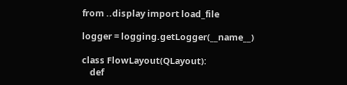from ..display import load_file

logger = logging.getLogger(__name__)

class FlowLayout(QLayout):
    def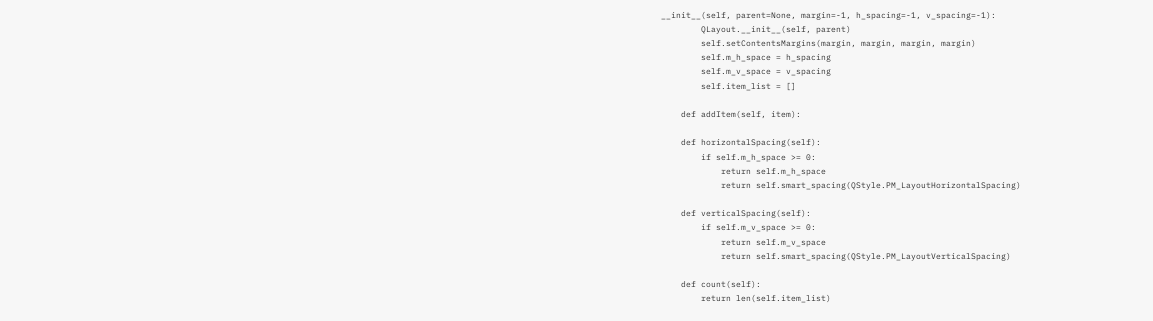__init__(self, parent=None, margin=-1, h_spacing=-1, v_spacing=-1):
        QLayout.__init__(self, parent)
        self.setContentsMargins(margin, margin, margin, margin)
        self.m_h_space = h_spacing
        self.m_v_space = v_spacing
        self.item_list = []

    def addItem(self, item):

    def horizontalSpacing(self):
        if self.m_h_space >= 0:
            return self.m_h_space
            return self.smart_spacing(QStyle.PM_LayoutHorizontalSpacing)

    def verticalSpacing(self):
        if self.m_v_space >= 0:
            return self.m_v_space
            return self.smart_spacing(QStyle.PM_LayoutVerticalSpacing)

    def count(self):
        return len(self.item_list)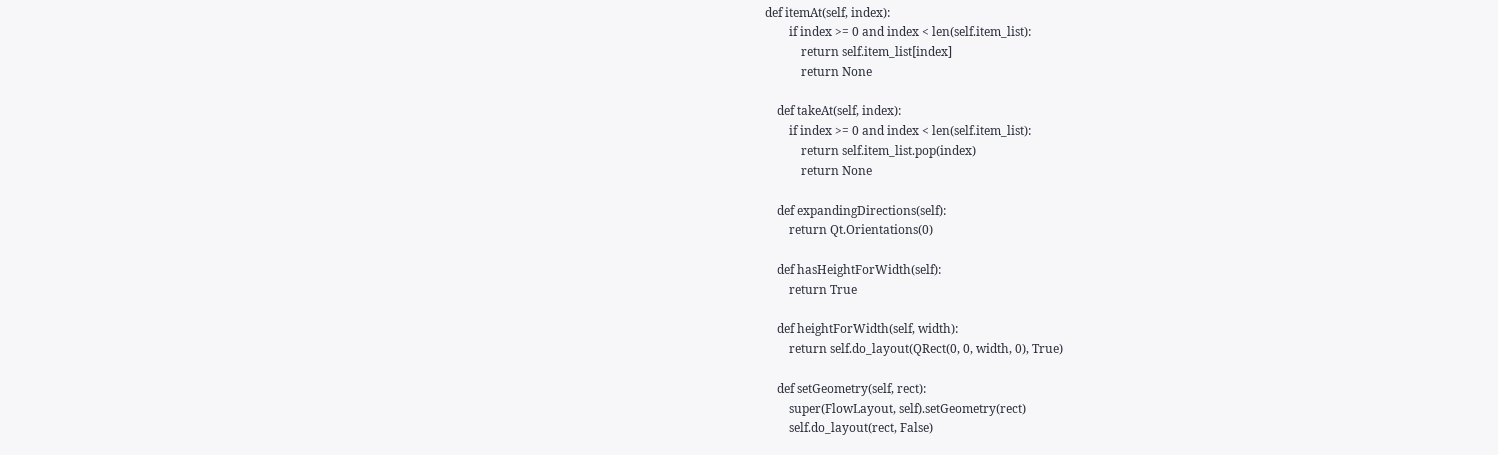def itemAt(self, index):
        if index >= 0 and index < len(self.item_list):
            return self.item_list[index]
            return None

    def takeAt(self, index):
        if index >= 0 and index < len(self.item_list):
            return self.item_list.pop(index)
            return None

    def expandingDirections(self):
        return Qt.Orientations(0)

    def hasHeightForWidth(self):
        return True

    def heightForWidth(self, width):
        return self.do_layout(QRect(0, 0, width, 0), True)

    def setGeometry(self, rect):
        super(FlowLayout, self).setGeometry(rect)
        self.do_layout(rect, False)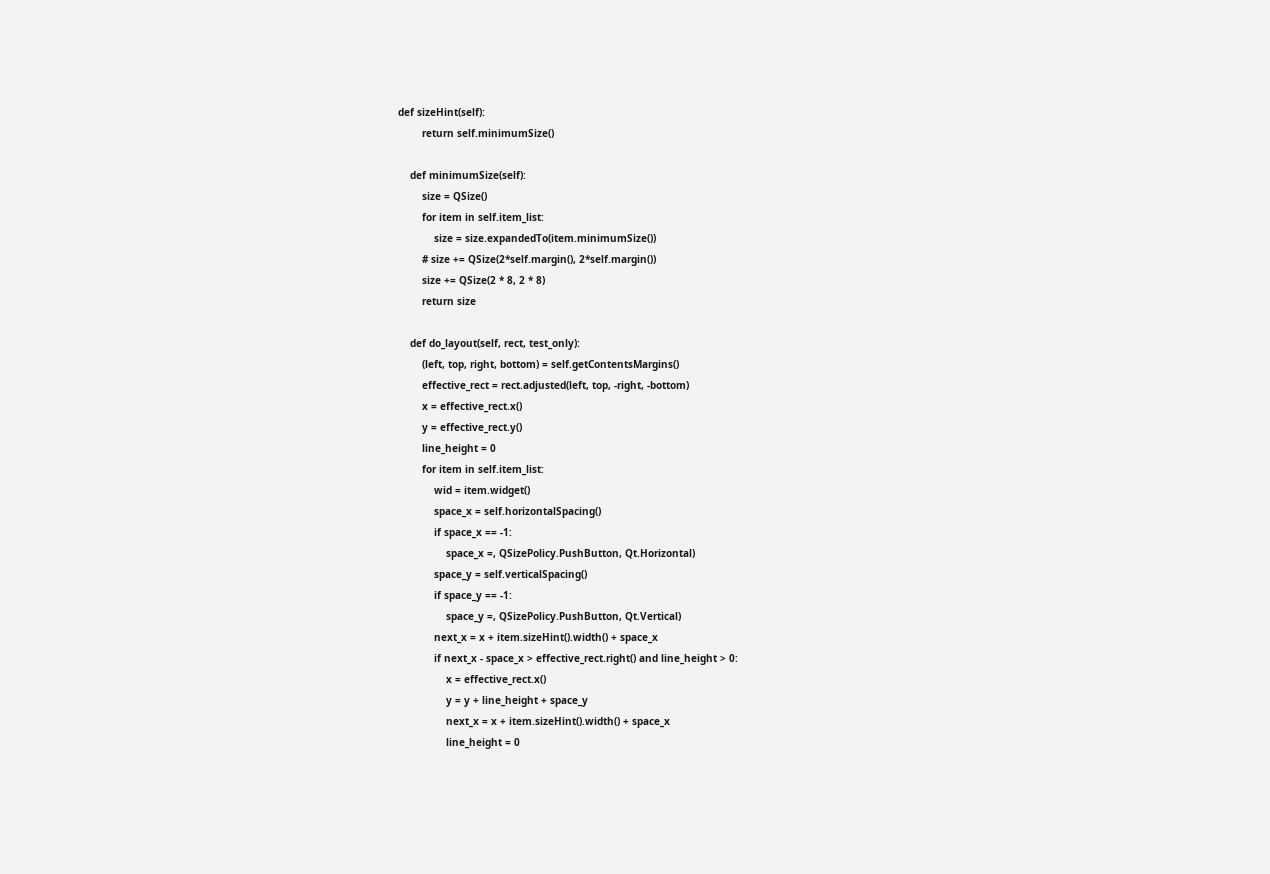def sizeHint(self):
        return self.minimumSize()

    def minimumSize(self):
        size = QSize()
        for item in self.item_list:
            size = size.expandedTo(item.minimumSize())
        # size += QSize(2*self.margin(), 2*self.margin())
        size += QSize(2 * 8, 2 * 8)
        return size

    def do_layout(self, rect, test_only):
        (left, top, right, bottom) = self.getContentsMargins()
        effective_rect = rect.adjusted(left, top, -right, -bottom)
        x = effective_rect.x()
        y = effective_rect.y()
        line_height = 0
        for item in self.item_list:
            wid = item.widget()
            space_x = self.horizontalSpacing()
            if space_x == -1:
                space_x =, QSizePolicy.PushButton, Qt.Horizontal)
            space_y = self.verticalSpacing()
            if space_y == -1:
                space_y =, QSizePolicy.PushButton, Qt.Vertical)
            next_x = x + item.sizeHint().width() + space_x
            if next_x - space_x > effective_rect.right() and line_height > 0:
                x = effective_rect.x()
                y = y + line_height + space_y
                next_x = x + item.sizeHint().width() + space_x
                line_height = 0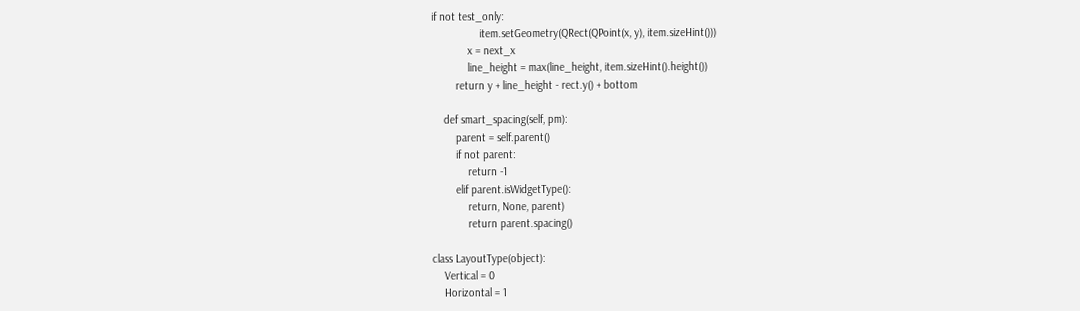if not test_only:
                item.setGeometry(QRect(QPoint(x, y), item.sizeHint()))
            x = next_x
            line_height = max(line_height, item.sizeHint().height())
        return y + line_height - rect.y() + bottom

    def smart_spacing(self, pm):
        parent = self.parent()
        if not parent:
            return -1
        elif parent.isWidgetType():
            return, None, parent)
            return parent.spacing()

class LayoutType(object):
    Vertical = 0
    Horizontal = 1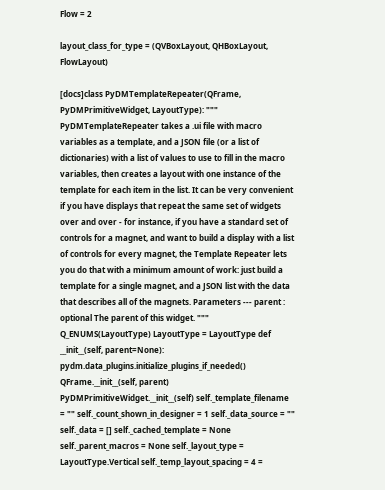Flow = 2

layout_class_for_type = (QVBoxLayout, QHBoxLayout, FlowLayout)

[docs]class PyDMTemplateRepeater(QFrame, PyDMPrimitiveWidget, LayoutType): """ PyDMTemplateRepeater takes a .ui file with macro variables as a template, and a JSON file (or a list of dictionaries) with a list of values to use to fill in the macro variables, then creates a layout with one instance of the template for each item in the list. It can be very convenient if you have displays that repeat the same set of widgets over and over - for instance, if you have a standard set of controls for a magnet, and want to build a display with a list of controls for every magnet, the Template Repeater lets you do that with a minimum amount of work: just build a template for a single magnet, and a JSON list with the data that describes all of the magnets. Parameters --- parent : optional The parent of this widget. """ Q_ENUMS(LayoutType) LayoutType = LayoutType def __init__(self, parent=None): pydm.data_plugins.initialize_plugins_if_needed() QFrame.__init__(self, parent) PyDMPrimitiveWidget.__init__(self) self._template_filename = "" self._count_shown_in_designer = 1 self._data_source = "" self._data = [] self._cached_template = None self._parent_macros = None self._layout_type = LayoutType.Vertical self._temp_layout_spacing = 4 =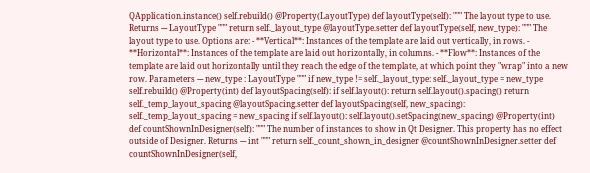QApplication.instance() self.rebuild() @Property(LayoutType) def layoutType(self): """ The layout type to use. Returns --- LayoutType """ return self._layout_type @layoutType.setter def layoutType(self, new_type): """ The layout type to use. Options are: - **Vertical**: Instances of the template are laid out vertically, in rows. - **Horizontal**: Instances of the template are laid out horizontally, in columns. - **Flow**: Instances of the template are laid out horizontally until they reach the edge of the template, at which point they "wrap" into a new row. Parameters --- new_type : LayoutType """ if new_type != self._layout_type: self._layout_type = new_type self.rebuild() @Property(int) def layoutSpacing(self): if self.layout(): return self.layout().spacing() return self._temp_layout_spacing @layoutSpacing.setter def layoutSpacing(self, new_spacing): self._temp_layout_spacing = new_spacing if self.layout(): self.layout().setSpacing(new_spacing) @Property(int) def countShownInDesigner(self): """ The number of instances to show in Qt Designer. This property has no effect outside of Designer. Returns --- int """ return self._count_shown_in_designer @countShownInDesigner.setter def countShownInDesigner(self,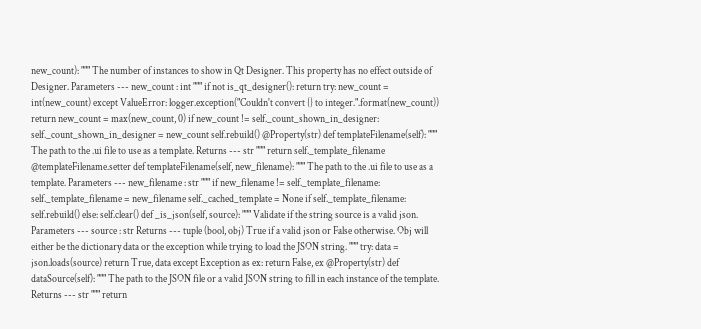new_count): """ The number of instances to show in Qt Designer. This property has no effect outside of Designer. Parameters --- new_count : int """ if not is_qt_designer(): return try: new_count = int(new_count) except ValueError: logger.exception("Couldn't convert {} to integer.".format(new_count)) return new_count = max(new_count, 0) if new_count != self._count_shown_in_designer: self._count_shown_in_designer = new_count self.rebuild() @Property(str) def templateFilename(self): """ The path to the .ui file to use as a template. Returns --- str """ return self._template_filename @templateFilename.setter def templateFilename(self, new_filename): """ The path to the .ui file to use as a template. Parameters --- new_filename : str """ if new_filename != self._template_filename: self._template_filename = new_filename self._cached_template = None if self._template_filename: self.rebuild() else: self.clear() def _is_json(self, source): """ Validate if the string source is a valid json. Parameters --- source : str Returns --- tuple (bool, obj) True if a valid json or False otherwise. Obj will either be the dictionary data or the exception while trying to load the JSON string. """ try: data = json.loads(source) return True, data except Exception as ex: return False, ex @Property(str) def dataSource(self): """ The path to the JSON file or a valid JSON string to fill in each instance of the template. Returns --- str """ return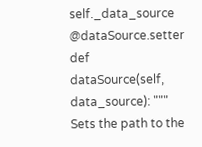self._data_source @dataSource.setter def dataSource(self, data_source): """ Sets the path to the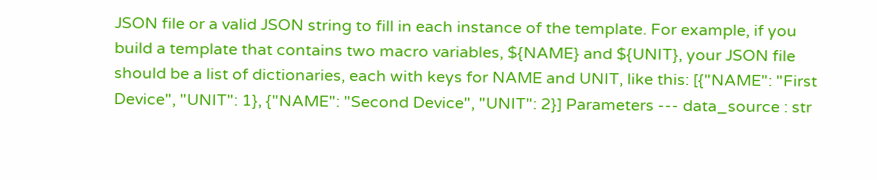JSON file or a valid JSON string to fill in each instance of the template. For example, if you build a template that contains two macro variables, ${NAME} and ${UNIT}, your JSON file should be a list of dictionaries, each with keys for NAME and UNIT, like this: [{"NAME": "First Device", "UNIT": 1}, {"NAME": "Second Device", "UNIT": 2}] Parameters --- data_source : str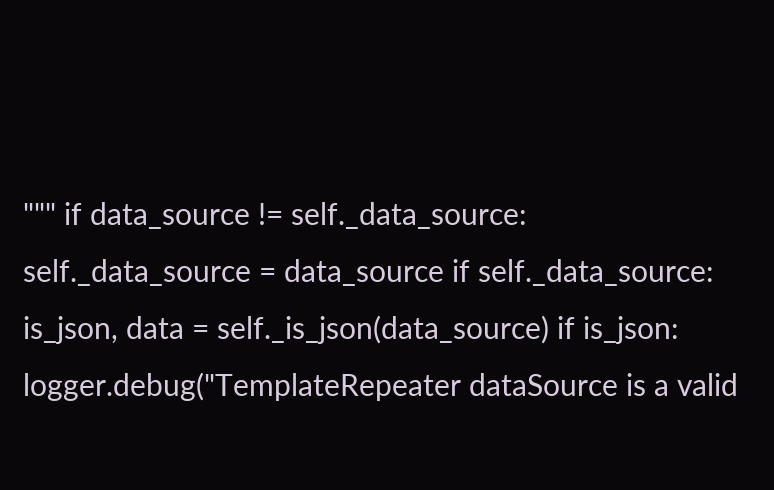""" if data_source != self._data_source: self._data_source = data_source if self._data_source: is_json, data = self._is_json(data_source) if is_json: logger.debug("TemplateRepeater dataSource is a valid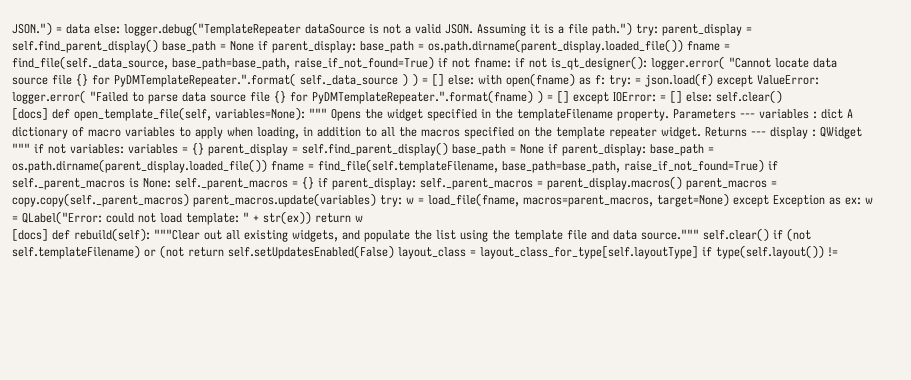JSON.") = data else: logger.debug("TemplateRepeater dataSource is not a valid JSON. Assuming it is a file path.") try: parent_display = self.find_parent_display() base_path = None if parent_display: base_path = os.path.dirname(parent_display.loaded_file()) fname = find_file(self._data_source, base_path=base_path, raise_if_not_found=True) if not fname: if not is_qt_designer(): logger.error( "Cannot locate data source file {} for PyDMTemplateRepeater.".format( self._data_source ) ) = [] else: with open(fname) as f: try: = json.load(f) except ValueError: logger.error( "Failed to parse data source file {} for PyDMTemplateRepeater.".format(fname) ) = [] except IOError: = [] else: self.clear()
[docs] def open_template_file(self, variables=None): """ Opens the widget specified in the templateFilename property. Parameters --- variables : dict A dictionary of macro variables to apply when loading, in addition to all the macros specified on the template repeater widget. Returns --- display : QWidget """ if not variables: variables = {} parent_display = self.find_parent_display() base_path = None if parent_display: base_path = os.path.dirname(parent_display.loaded_file()) fname = find_file(self.templateFilename, base_path=base_path, raise_if_not_found=True) if self._parent_macros is None: self._parent_macros = {} if parent_display: self._parent_macros = parent_display.macros() parent_macros = copy.copy(self._parent_macros) parent_macros.update(variables) try: w = load_file(fname, macros=parent_macros, target=None) except Exception as ex: w = QLabel("Error: could not load template: " + str(ex)) return w
[docs] def rebuild(self): """Clear out all existing widgets, and populate the list using the template file and data source.""" self.clear() if (not self.templateFilename) or (not return self.setUpdatesEnabled(False) layout_class = layout_class_for_type[self.layoutType] if type(self.layout()) !=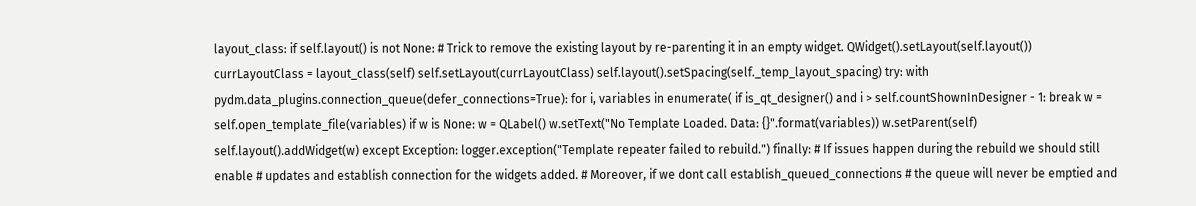layout_class: if self.layout() is not None: # Trick to remove the existing layout by re-parenting it in an empty widget. QWidget().setLayout(self.layout()) currLayoutClass = layout_class(self) self.setLayout(currLayoutClass) self.layout().setSpacing(self._temp_layout_spacing) try: with pydm.data_plugins.connection_queue(defer_connections=True): for i, variables in enumerate( if is_qt_designer() and i > self.countShownInDesigner - 1: break w = self.open_template_file(variables) if w is None: w = QLabel() w.setText("No Template Loaded. Data: {}".format(variables)) w.setParent(self) self.layout().addWidget(w) except Exception: logger.exception("Template repeater failed to rebuild.") finally: # If issues happen during the rebuild we should still enable # updates and establish connection for the widgets added. # Moreover, if we dont call establish_queued_connections # the queue will never be emptied and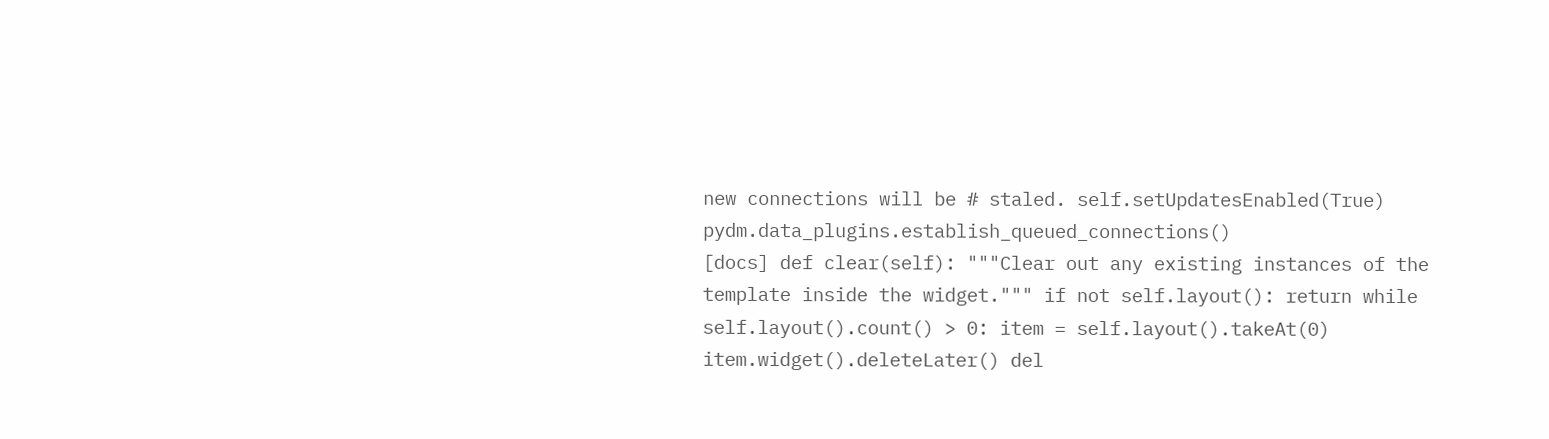new connections will be # staled. self.setUpdatesEnabled(True) pydm.data_plugins.establish_queued_connections()
[docs] def clear(self): """Clear out any existing instances of the template inside the widget.""" if not self.layout(): return while self.layout().count() > 0: item = self.layout().takeAt(0) item.widget().deleteLater() del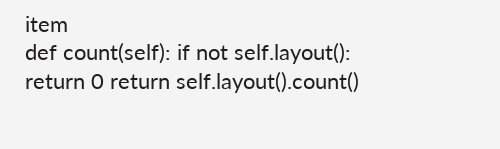item
def count(self): if not self.layout(): return 0 return self.layout().count()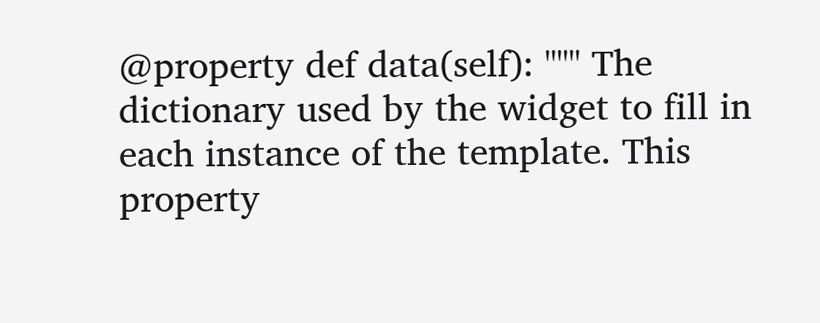@property def data(self): """ The dictionary used by the widget to fill in each instance of the template. This property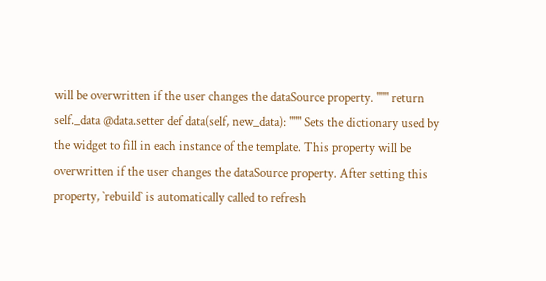will be overwritten if the user changes the dataSource property. """ return self._data @data.setter def data(self, new_data): """ Sets the dictionary used by the widget to fill in each instance of the template. This property will be overwritten if the user changes the dataSource property. After setting this property, `rebuild` is automatically called to refresh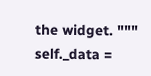the widget. """ self._data =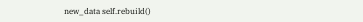new_data self.rebuild()